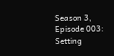Season 3, Episode 003: Setting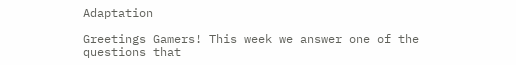Adaptation

Greetings Gamers! This week we answer one of the questions that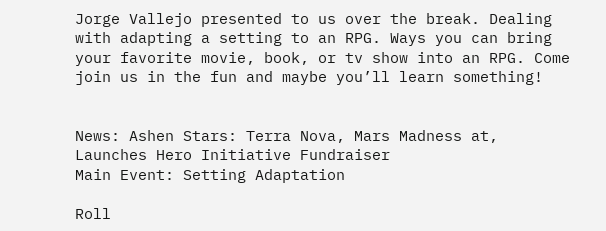Jorge Vallejo presented to us over the break. Dealing with adapting a setting to an RPG. Ways you can bring your favorite movie, book, or tv show into an RPG. Come join us in the fun and maybe you’ll learn something!


News: Ashen Stars: Terra Nova, Mars Madness at, Launches Hero Initiative Fundraiser
Main Event: Setting Adaptation

Roll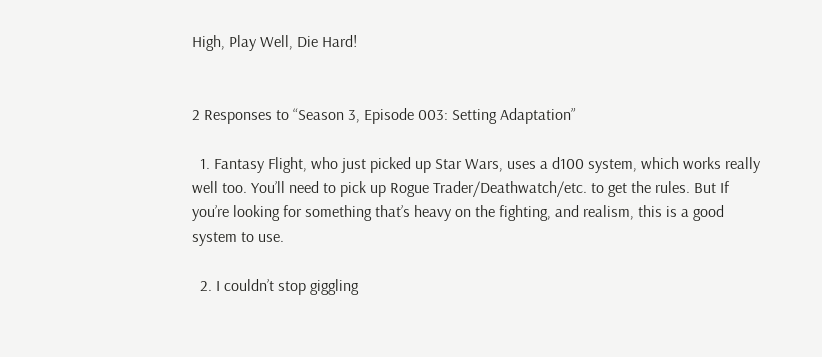High, Play Well, Die Hard!


2 Responses to “Season 3, Episode 003: Setting Adaptation”

  1. Fantasy Flight, who just picked up Star Wars, uses a d100 system, which works really well too. You’ll need to pick up Rogue Trader/Deathwatch/etc. to get the rules. But If you’re looking for something that’s heavy on the fighting, and realism, this is a good system to use.

  2. I couldn’t stop giggling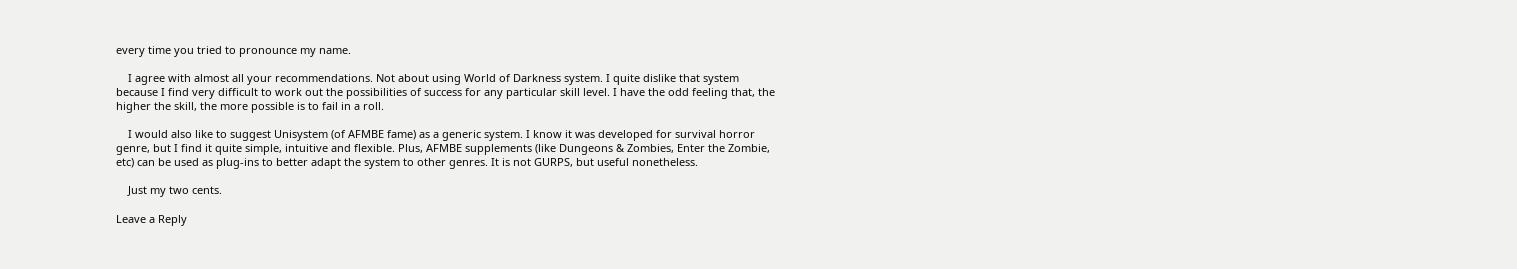every time you tried to pronounce my name.

    I agree with almost all your recommendations. Not about using World of Darkness system. I quite dislike that system because I find very difficult to work out the possibilities of success for any particular skill level. I have the odd feeling that, the higher the skill, the more possible is to fail in a roll.

    I would also like to suggest Unisystem (of AFMBE fame) as a generic system. I know it was developed for survival horror genre, but I find it quite simple, intuitive and flexible. Plus, AFMBE supplements (like Dungeons & Zombies, Enter the Zombie, etc) can be used as plug-ins to better adapt the system to other genres. It is not GURPS, but useful nonetheless.

    Just my two cents.

Leave a Reply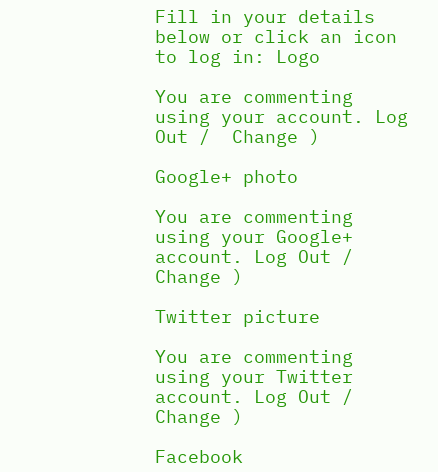Fill in your details below or click an icon to log in: Logo

You are commenting using your account. Log Out /  Change )

Google+ photo

You are commenting using your Google+ account. Log Out /  Change )

Twitter picture

You are commenting using your Twitter account. Log Out /  Change )

Facebook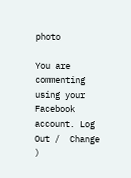photo

You are commenting using your Facebook account. Log Out /  Change )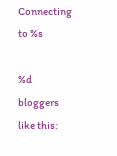Connecting to %s

%d bloggers like this: